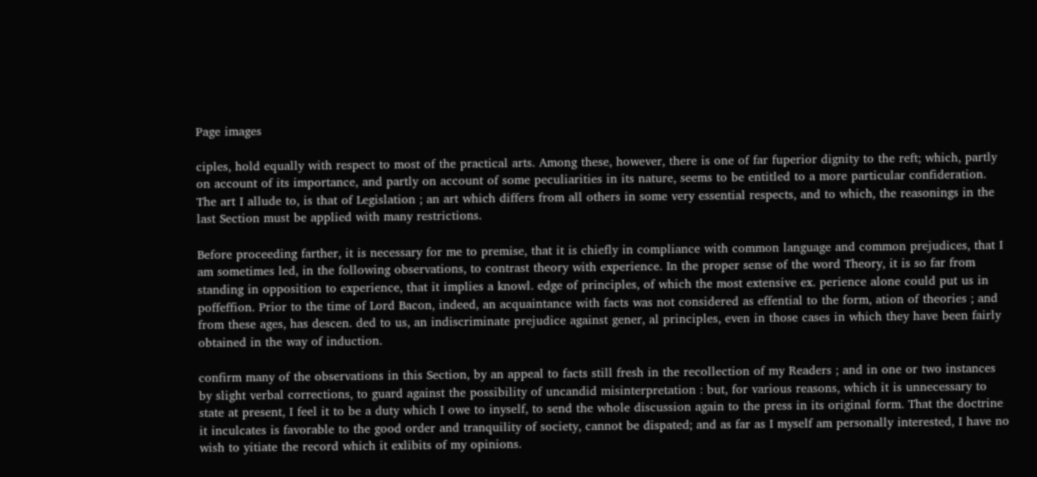Page images

ciples, hold equally with respect to most of the practical arts. Among these, however, there is one of far fuperior dignity to the reft; which, partly on account of its importance, and partly on account of some peculiarities in its nature, seems to be entitled to a more particular confideration. The art I allude to, is that of Legislation ; an art which differs from all others in some very essential respects, and to which, the reasonings in the last Section must be applied with many restrictions.

Before proceeding farther, it is necessary for me to premise, that it is chiefly in compliance with common language and common prejudices, that I am sometimes led, in the following observations, to contrast theory with experience. In the proper sense of the word Theory, it is so far from standing in opposition to experience, that it implies a knowl. edge of principles, of which the most extensive ex. perience alone could put us in poffeffion. Prior to the time of Lord Bacon, indeed, an acquaintance with facts was not considered as effential to the form, ation of theories ; and from these ages, has descen. ded to us, an indiscriminate prejudice against gener, al principles, even in those cases in which they have been fairly obtained in the way of induction.

confirm many of the observations in this Section, by an appeal to facts still fresh in the recollection of my Readers ; and in one or two instances by slight verbal corrections, to guard against the possibility of uncandid misinterpretation : but, for various reasons, which it is unnecessary to state at present, I feel it to be a duty which I owe to inyself, to send the whole discussion again to the press in its original form. That the doctrine it inculcates is favorable to the good order and tranquility of society, cannot be dispated; and as far as I myself am personally interested, I have no wish to yitiate the record which it exlibits of my opinions.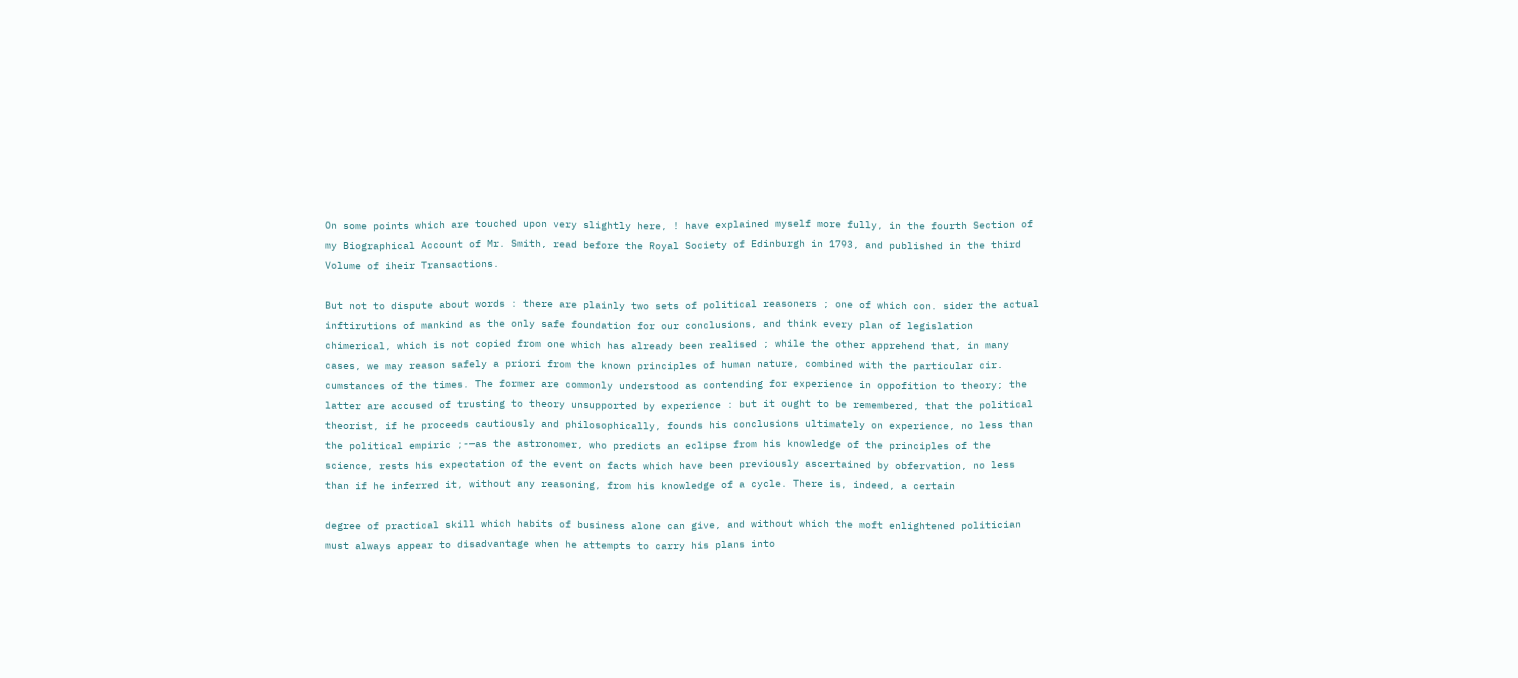On some points which are touched upon very slightly here, ! have explained myself more fully, in the fourth Section of my Biographical Account of Mr. Smith, read before the Royal Society of Edinburgh in 1793, and published in the third Volume of iheir Transactions.

But not to dispute about words : there are plainly two sets of political reasoners ; one of which con. sider the actual inftirutions of mankind as the only safe foundation for our conclusions, and think every plan of legislation chimerical, which is not copied from one which has already been realised ; while the other apprehend that, in many cases, we may reason safely a priori from the known principles of human nature, combined with the particular cir. cumstances of the times. The former are commonly understood as contending for experience in oppofition to theory; the latter are accused of trusting to theory unsupported by experience : but it ought to be remembered, that the political theorist, if he proceeds cautiously and philosophically, founds his conclusions ultimately on experience, no less than the political empiric ;-—as the astronomer, who predicts an eclipse from his knowledge of the principles of the science, rests his expectation of the event on facts which have been previously ascertained by obfervation, no less than if he inferred it, without any reasoning, from his knowledge of a cycle. There is, indeed, a certain

degree of practical skill which habits of business alone can give, and without which the moft enlightened politician must always appear to disadvantage when he attempts to carry his plans into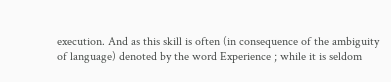execution. And as this skill is often (in consequence of the ambiguity of language) denoted by the word Experience ; while it is seldom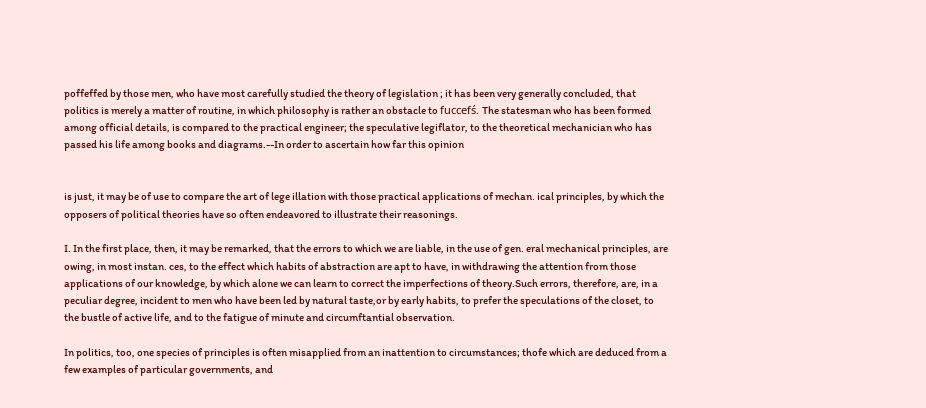poffeffed by those men, who have most carefully studied the theory of legislation ; it has been very generally concluded, that politics is merely a matter of routine, in which philosophy is rather an obstacle to fuccefś. The statesman who has been formed among official details, is compared to the practical engineer; the speculative legiflator, to the theoretical mechanician who has passed his life among books and diagrams.--In order to ascertain how far this opinion


is just, it may be of use to compare the art of lege illation with those practical applications of mechan. ical principles, by which the opposers of political theories have so often endeavored to illustrate their reasonings.

I. In the first place, then, it may be remarked, that the errors to which we are liable, in the use of gen. eral mechanical principles, are owing, in most instan. ces, to the effect which habits of abstraction are apt to have, in withdrawing the attention from those applications of our knowledge, by which alone we can learn to correct the imperfections of theory.Such errors, therefore, are, in a peculiar degree, incident to men who have been led by natural taste,or by early habits, to prefer the speculations of the closet, to the bustle of active life, and to the fatigue of minute and circumftantial observation.

In politics, too, one species of principles is often misapplied from an inattention to circumstances; thofe which are deduced from a few examples of particular governments, and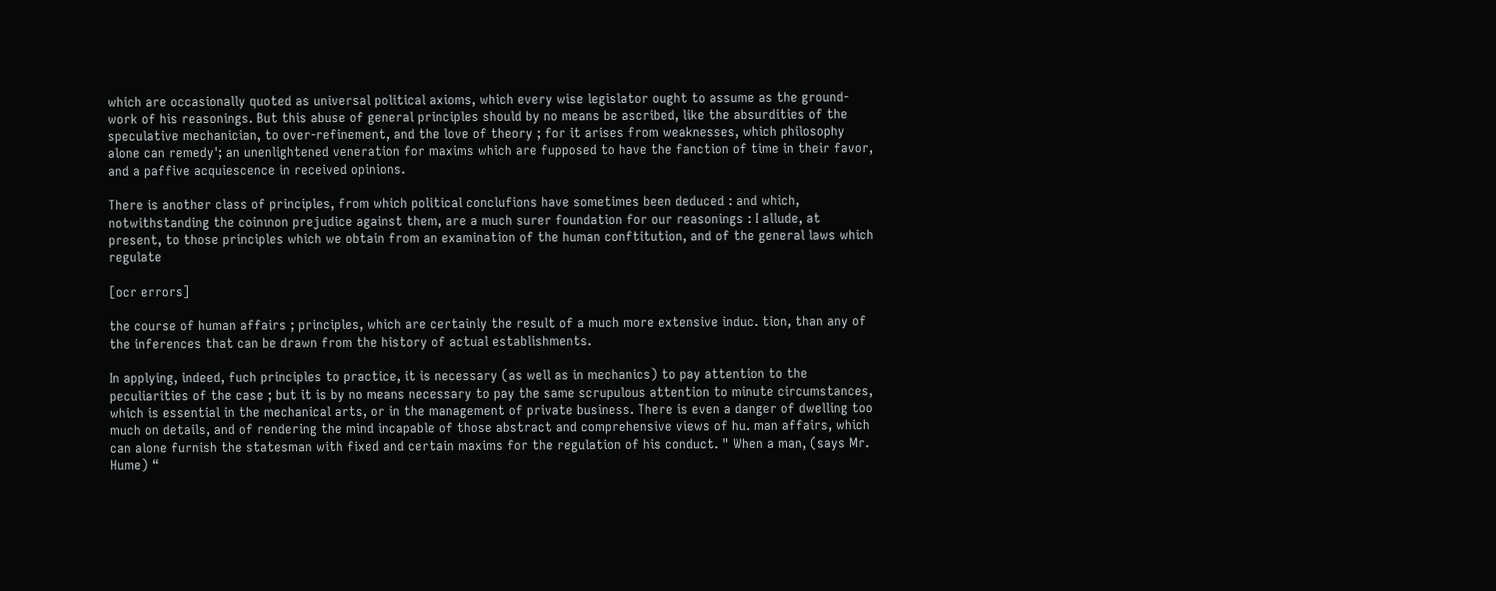which are occasionally quoted as universal political axioms, which every wise legislator ought to assume as the ground-work of his reasonings. But this abuse of general principles should by no means be ascribed, like the absurdities of the speculative mechanician, to over-refinement, and the love of theory ; for it arises from weaknesses, which philosophy alone can remedy'; an unenlightened veneration for maxims which are fupposed to have the fanction of time in their favor, and a paffive acquiescence in received opinions.

There is another class of principles, from which political conclufions have sometimes been deduced : and which, notwithstanding the coinınon prejudice against them, are a much surer foundation for our reasonings : I allude, at present, to those principles which we obtain from an examination of the human conftitution, and of the general laws which regulate

[ocr errors]

the course of human affairs ; principles, which are certainly the result of a much more extensive induc. tion, than any of the inferences that can be drawn from the history of actual establishments.

In applying, indeed, fuch principles to practice, it is necessary (as well as in mechanics) to pay attention to the peculiarities of the case ; but it is by no means necessary to pay the same scrupulous attention to minute circumstances, which is essential in the mechanical arts, or in the management of private business. There is even a danger of dwelling too much on details, and of rendering the mind incapable of those abstract and comprehensive views of hu. man affairs, which can alone furnish the statesman with fixed and certain maxims for the regulation of his conduct. " When a man, (says Mr. Hume) “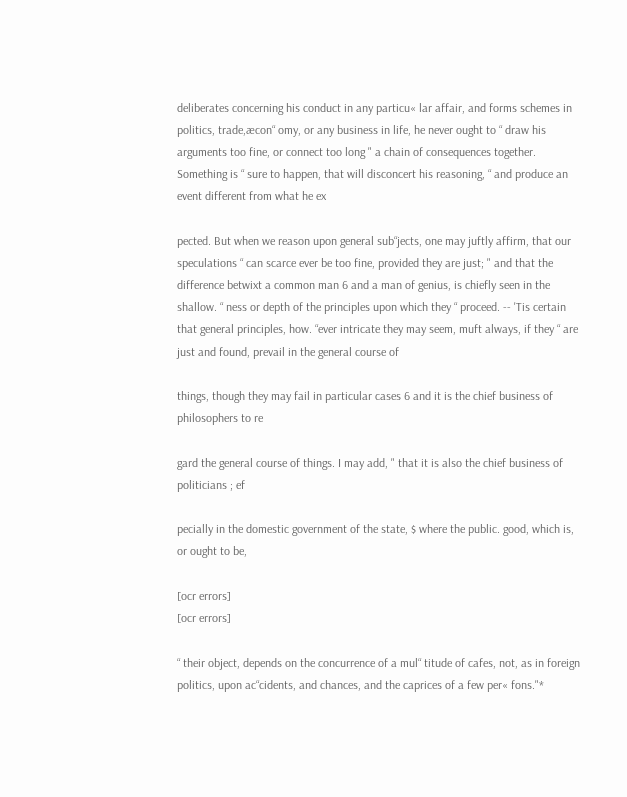deliberates concerning his conduct in any particu« lar affair, and forms schemes in politics, trade,æcon“ omy, or any business in life, he never ought to “ draw his arguments too fine, or connect too long " a chain of consequences together. Something is “ sure to happen, that will disconcert his reasoning, “ and produce an event different from what he ex

pected. But when we reason upon general sub“jects, one may juftly affirm, that our speculations “ can scarce ever be too fine, provided they are just; " and that the difference betwixt a common man 6 and a man of genius, is chiefly seen in the shallow. “ ness or depth of the principles upon which they “ proceed. -- 'Tis certain that general principles, how. “ever intricate they may seem, muft always, if they “ are just and found, prevail in the general course of

things, though they may fail in particular cases 6 and it is the chief business of philosophers to re

gard the general course of things. I may add, " that it is also the chief business of politicians ; ef

pecially in the domestic government of the state, $ where the public. good, which is, or ought to be,

[ocr errors]
[ocr errors]

“ their object, depends on the concurrence of a mul“ titude of cafes, not, as in foreign politics, upon ac“cidents, and chances, and the caprices of a few per« fons."*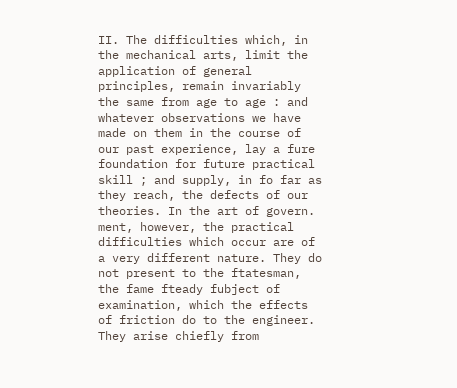II. The difficulties which, in the mechanical arts, limit the application of general principles, remain invariably the same from age to age : and whatever observations we have made on them in the course of our past experience, lay a fure foundation for future practical skill ; and supply, in fo far as they reach, the defects of our theories. In the art of govern. ment, however, the practical difficulties which occur are of a very different nature. They do not present to the ftatesman, the fame fteady fubject of examination, which the effects of friction do to the engineer. They arise chiefly from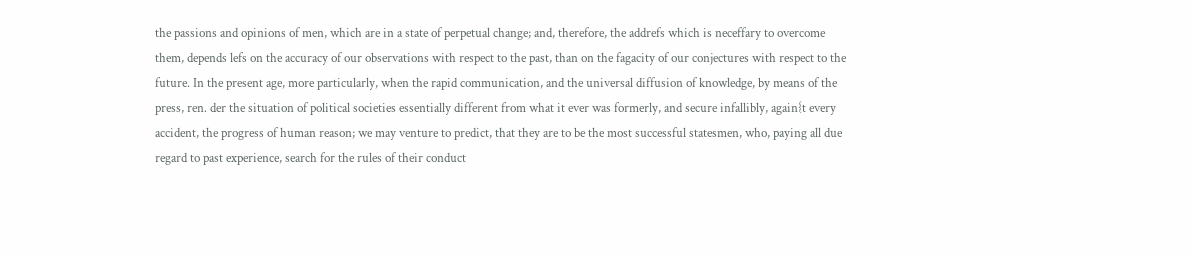the passions and opinions of men, which are in a state of perpetual change; and, therefore, the addrefs which is neceffary to overcome them, depends lefs on the accuracy of our observations with respect to the past, than on the fagacity of our conjectures with respect to the future. In the present age, more particularly, when the rapid communication, and the universal diffusion of knowledge, by means of the press, ren. der the situation of political societies essentially different from what it ever was formerly, and secure infallibly, again{t every accident, the progress of human reason; we may venture to predict, that they are to be the most successful statesmen, who, paying all due regard to past experience, search for the rules of their conduct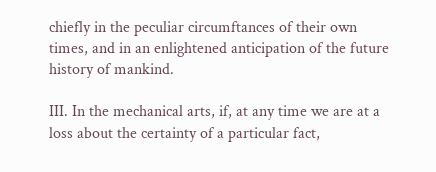chiefly in the peculiar circumftances of their own times, and in an enlightened anticipation of the future history of mankind.

III. In the mechanical arts, if, at any time we are at a loss about the certainty of a particular fact,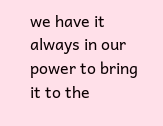we have it always in our power to bring it to the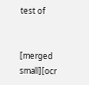test of


[merged small][ocr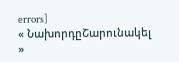errors]
« ՆախորդըՇարունակել »